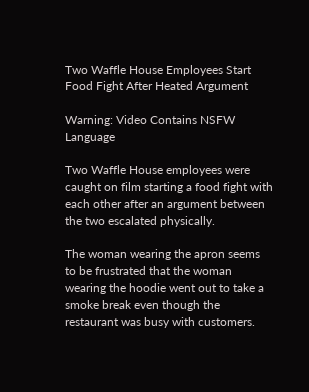Two Waffle House Employees Start Food Fight After Heated Argument

Warning: Video Contains NSFW Language

Two Waffle House employees were caught on film starting a food fight with each other after an argument between the two escalated physically.

The woman wearing the apron seems to be frustrated that the woman wearing the hoodie went out to take a smoke break even though the restaurant was busy with customers.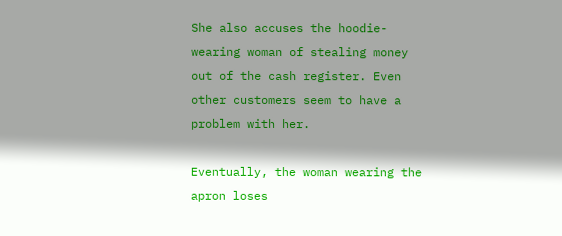She also accuses the hoodie-wearing woman of stealing money out of the cash register. Even other customers seem to have a problem with her.

Eventually, the woman wearing the apron loses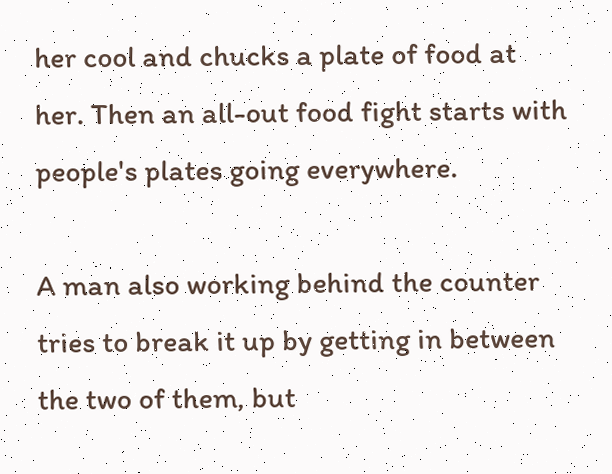her cool and chucks a plate of food at her. Then an all-out food fight starts with people's plates going everywhere.

A man also working behind the counter tries to break it up by getting in between the two of them, but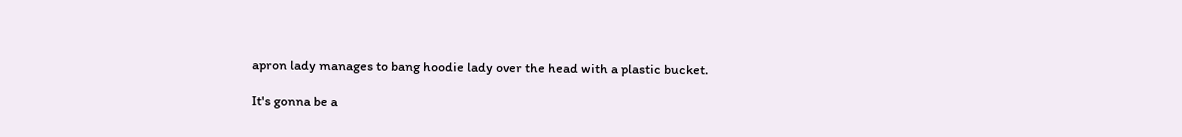apron lady manages to bang hoodie lady over the head with a plastic bucket.

It's gonna be a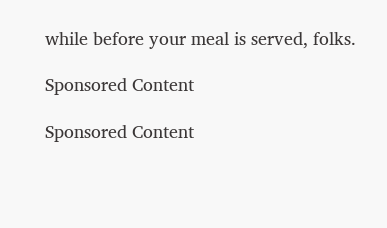while before your meal is served, folks.

Sponsored Content

Sponsored Content